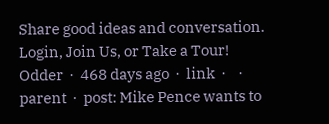Share good ideas and conversation.   Login, Join Us, or Take a Tour!
Odder  ·  468 days ago  ·  link  ·    ·  parent  ·  post: Mike Pence wants to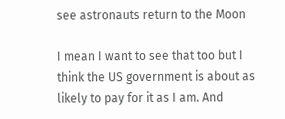see astronauts return to the Moon

I mean I want to see that too but I think the US government is about as likely to pay for it as I am. And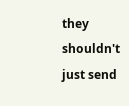they shouldn't just send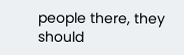people there, they should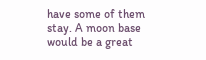have some of them stay. A moon base would be a great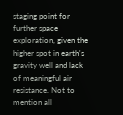staging point for further space exploration, given the higher spot in earth's gravity well and lack of meaningful air resistance. Not to mention all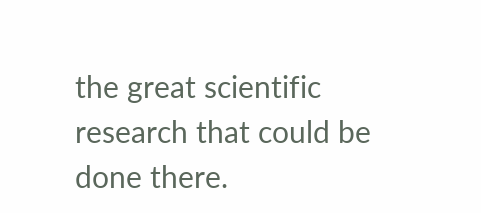the great scientific research that could be done there.